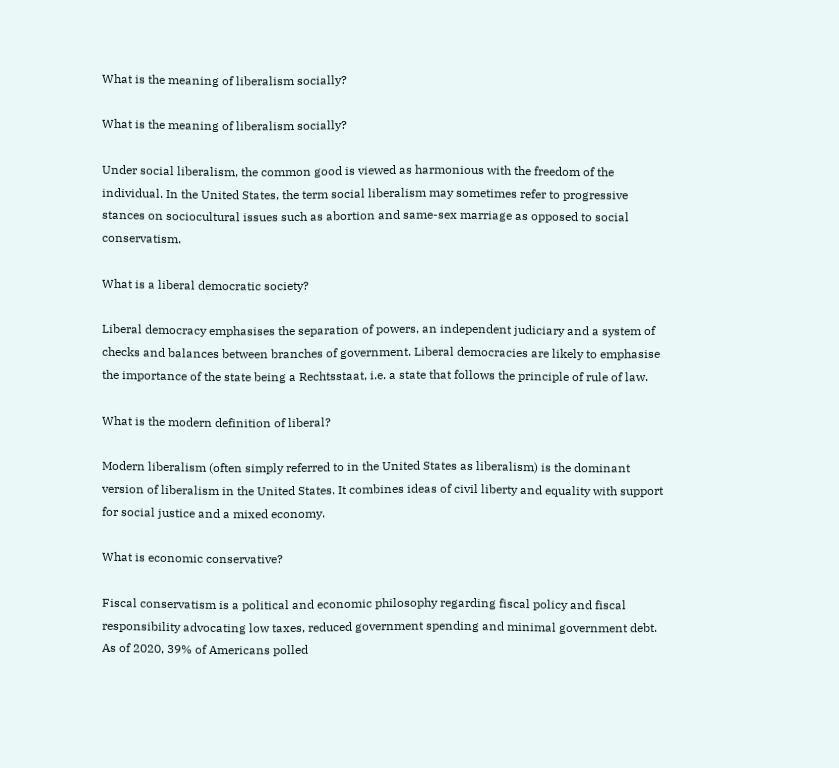What is the meaning of liberalism socially?

What is the meaning of liberalism socially?

Under social liberalism, the common good is viewed as harmonious with the freedom of the individual. In the United States, the term social liberalism may sometimes refer to progressive stances on sociocultural issues such as abortion and same-sex marriage as opposed to social conservatism.

What is a liberal democratic society?

Liberal democracy emphasises the separation of powers, an independent judiciary and a system of checks and balances between branches of government. Liberal democracies are likely to emphasise the importance of the state being a Rechtsstaat, i.e. a state that follows the principle of rule of law.

What is the modern definition of liberal?

Modern liberalism (often simply referred to in the United States as liberalism) is the dominant version of liberalism in the United States. It combines ideas of civil liberty and equality with support for social justice and a mixed economy.

What is economic conservative?

Fiscal conservatism is a political and economic philosophy regarding fiscal policy and fiscal responsibility advocating low taxes, reduced government spending and minimal government debt. As of 2020, 39% of Americans polled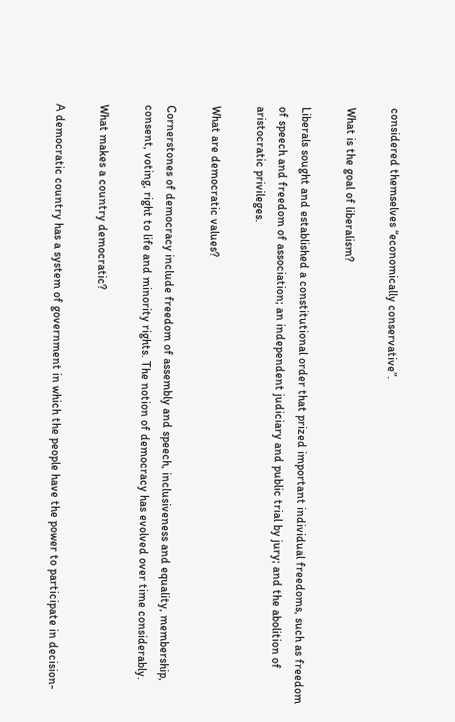considered themselves “economically conservative”.

What is the goal of liberalism?

Liberals sought and established a constitutional order that prized important individual freedoms, such as freedom of speech and freedom of association; an independent judiciary and public trial by jury; and the abolition of aristocratic privileges.

What are democratic values?

Cornerstones of democracy include freedom of assembly and speech, inclusiveness and equality, membership, consent, voting, right to life and minority rights. The notion of democracy has evolved over time considerably.

What makes a country democratic?

A democratic country has a system of government in which the people have the power to participate in decision-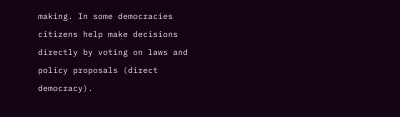making. In some democracies citizens help make decisions directly by voting on laws and policy proposals (direct democracy).